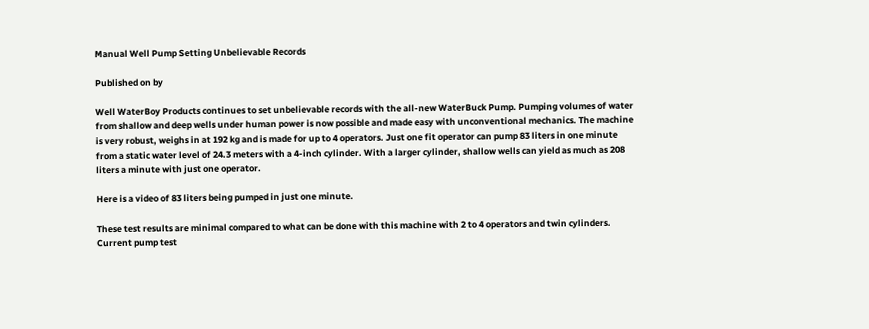Manual Well Pump Setting Unbelievable Records

Published on by

Well WaterBoy Products continues to set unbelievable records with the all-new WaterBuck Pump. Pumping volumes of water from shallow and deep wells under human power is now possible and made easy with unconventional mechanics. The machine is very robust, weighs in at 192 kg and is made for up to 4 operators. Just one fit operator can pump 83 liters in one minute from a static water level of 24.3 meters with a 4-inch cylinder. With a larger cylinder, shallow wells can yield as much as 208 liters a minute with just one operator.

Here is a video of 83 liters being pumped in just one minute.

These test results are minimal compared to what can be done with this machine with 2 to 4 operators and twin cylinders. Current pump test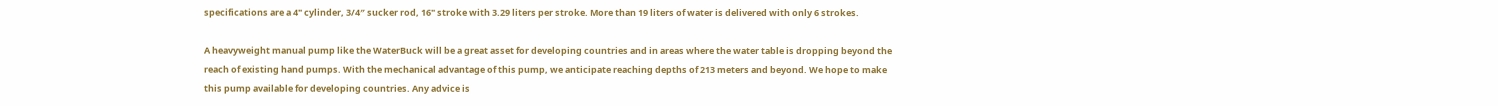specifications are a 4" cylinder, 3/4″ sucker rod, 16" stroke with 3.29 liters per stroke. More than 19 liters of water is delivered with only 6 strokes.

A heavyweight manual pump like the WaterBuck will be a great asset for developing countries and in areas where the water table is dropping beyond the reach of existing hand pumps. With the mechanical advantage of this pump, we anticipate reaching depths of 213 meters and beyond. We hope to make this pump available for developing countries. Any advice is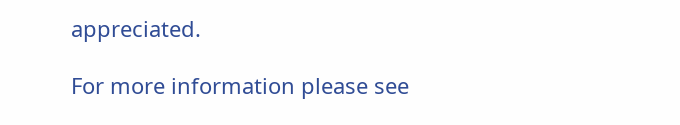appreciated.

For more information please see